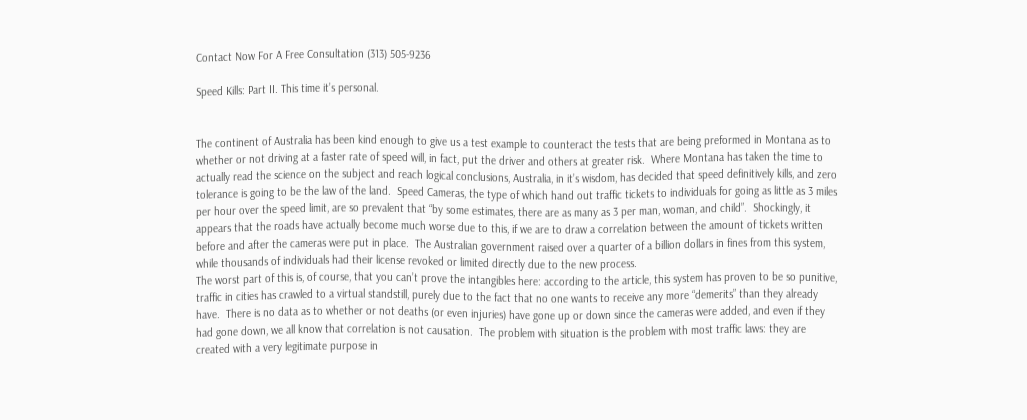Contact Now For A Free Consultation (313) 505-9236

Speed Kills: Part II. This time it’s personal.


The continent of Australia has been kind enough to give us a test example to counteract the tests that are being preformed in Montana as to whether or not driving at a faster rate of speed will, in fact, put the driver and others at greater risk.  Where Montana has taken the time to actually read the science on the subject and reach logical conclusions, Australia, in it’s wisdom, has decided that speed definitively kills, and zero tolerance is going to be the law of the land.  Speed Cameras, the type of which hand out traffic tickets to individuals for going as little as 3 miles per hour over the speed limit, are so prevalent that “by some estimates, there are as many as 3 per man, woman, and child”.  Shockingly, it appears that the roads have actually become much worse due to this, if we are to draw a correlation between the amount of tickets written before and after the cameras were put in place.  The Australian government raised over a quarter of a billion dollars in fines from this system, while thousands of individuals had their license revoked or limited directly due to the new process.
The worst part of this is, of course, that you can’t prove the intangibles here: according to the article, this system has proven to be so punitive, traffic in cities has crawled to a virtual standstill, purely due to the fact that no one wants to receive any more “demerits” than they already have.  There is no data as to whether or not deaths (or even injuries) have gone up or down since the cameras were added, and even if they had gone down, we all know that correlation is not causation.  The problem with situation is the problem with most traffic laws: they are created with a very legitimate purpose in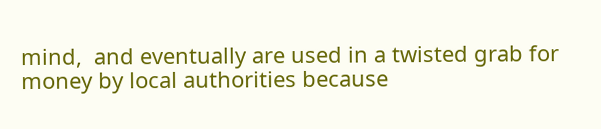mind,  and eventually are used in a twisted grab for money by local authorities because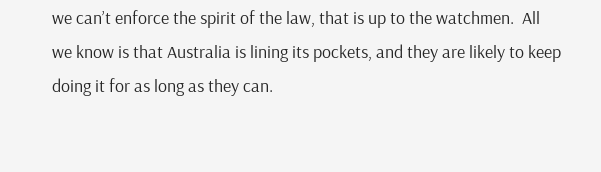we can’t enforce the spirit of the law, that is up to the watchmen.  All we know is that Australia is lining its pockets, and they are likely to keep doing it for as long as they can.